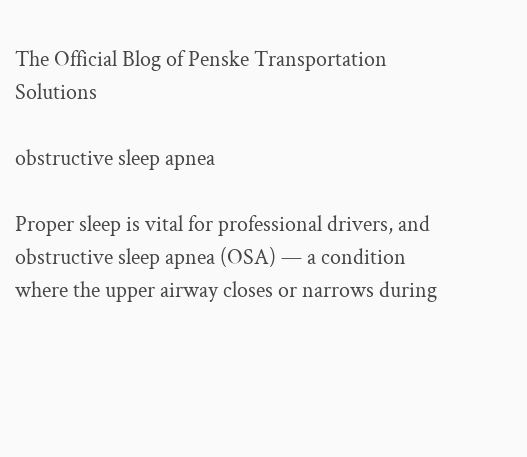The Official Blog of Penske Transportation Solutions

obstructive sleep apnea

Proper sleep is vital for professional drivers, and obstructive sleep apnea (OSA) — a condition where the upper airway closes or narrows during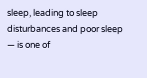sleep, leading to sleep disturbances and poor sleep — is one of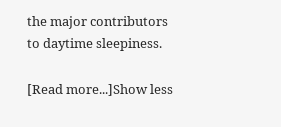the major contributors to daytime sleepiness.

[Read more...]Show less